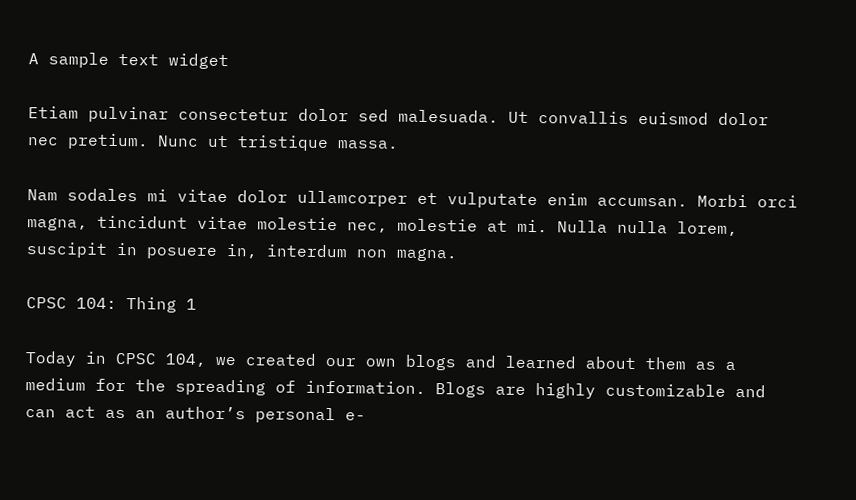A sample text widget

Etiam pulvinar consectetur dolor sed malesuada. Ut convallis euismod dolor nec pretium. Nunc ut tristique massa.

Nam sodales mi vitae dolor ullamcorper et vulputate enim accumsan. Morbi orci magna, tincidunt vitae molestie nec, molestie at mi. Nulla nulla lorem, suscipit in posuere in, interdum non magna.

CPSC 104: Thing 1

Today in CPSC 104, we created our own blogs and learned about them as a medium for the spreading of information. Blogs are highly customizable and can act as an author’s personal e-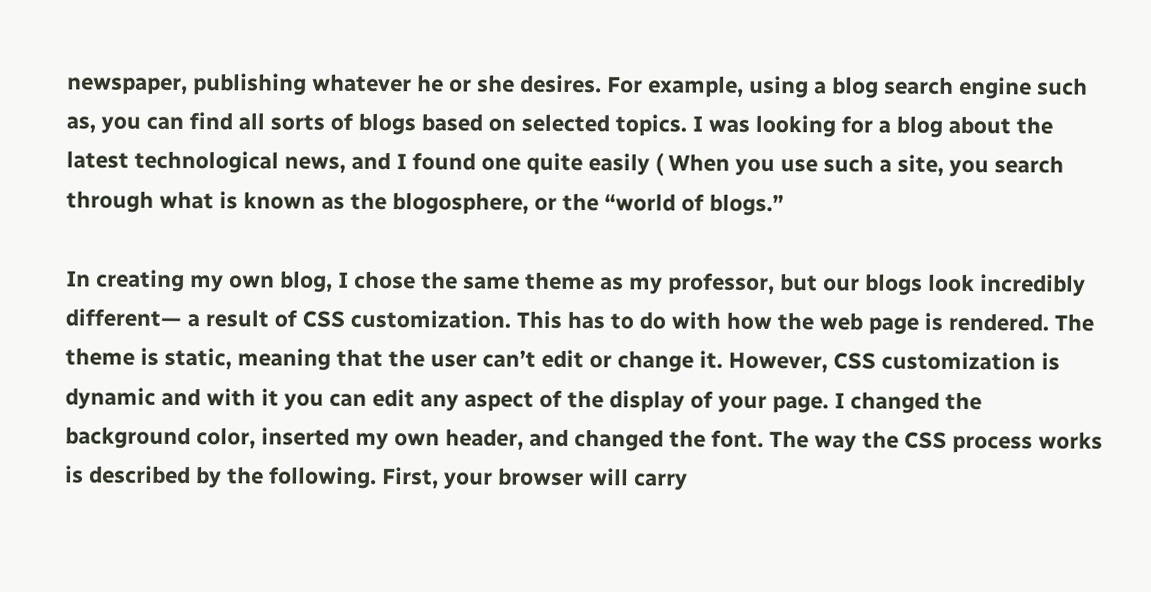newspaper, publishing whatever he or she desires. For example, using a blog search engine such as, you can find all sorts of blogs based on selected topics. I was looking for a blog about the latest technological news, and I found one quite easily ( When you use such a site, you search through what is known as the blogosphere, or the “world of blogs.”

In creating my own blog, I chose the same theme as my professor, but our blogs look incredibly different— a result of CSS customization. This has to do with how the web page is rendered. The theme is static, meaning that the user can’t edit or change it. However, CSS customization is dynamic and with it you can edit any aspect of the display of your page. I changed the background color, inserted my own header, and changed the font. The way the CSS process works is described by the following. First, your browser will carry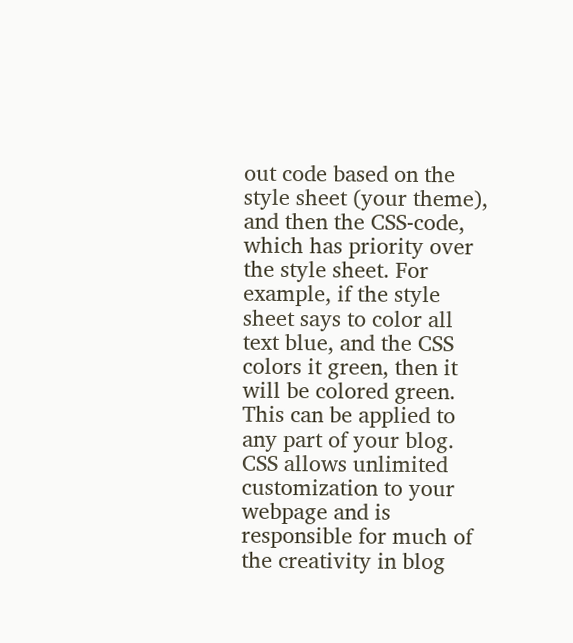out code based on the style sheet (your theme), and then the CSS-code, which has priority over the style sheet. For example, if the style sheet says to color all text blue, and the CSS colors it green, then it will be colored green. This can be applied to any part of your blog. CSS allows unlimited customization to your webpage and is responsible for much of the creativity in blog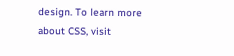design. To learn more about CSS, visit